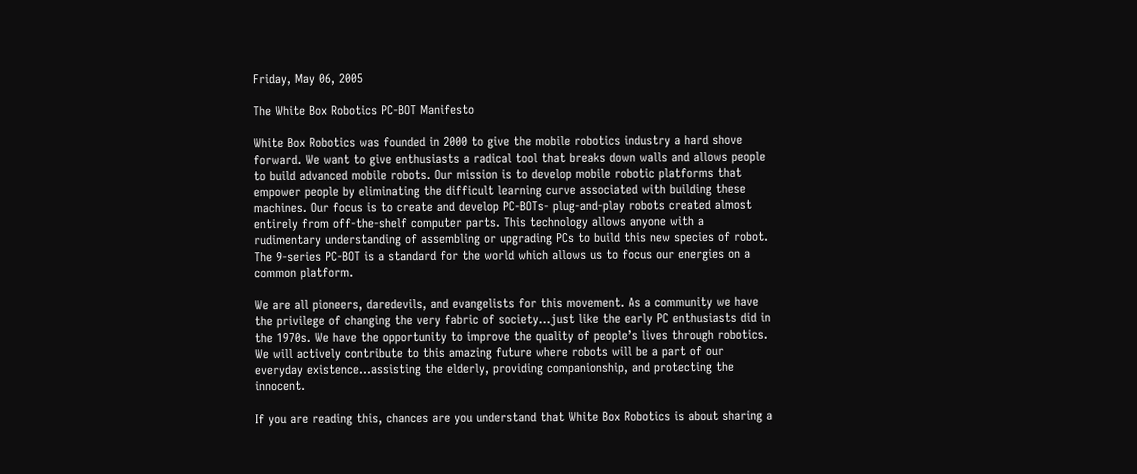Friday, May 06, 2005

The White Box Robotics PC-BOT Manifesto

White Box Robotics was founded in 2000 to give the mobile robotics industry a hard shove forward. We want to give enthusiasts a radical tool that breaks down walls and allows people to build advanced mobile robots. Our mission is to develop mobile robotic platforms that empower people by eliminating the difficult learning curve associated with building these machines. Our focus is to create and develop PC-BOTs- plug-and-play robots created almost entirely from off-the-shelf computer parts. This technology allows anyone with a rudimentary understanding of assembling or upgrading PCs to build this new species of robot. The 9-series PC-BOT is a standard for the world which allows us to focus our energies on a common platform.

We are all pioneers, daredevils, and evangelists for this movement. As a community we have the privilege of changing the very fabric of society…just like the early PC enthusiasts did in the 1970s. We have the opportunity to improve the quality of people’s lives through robotics. We will actively contribute to this amazing future where robots will be a part of our everyday existence…assisting the elderly, providing companionship, and protecting the innocent.

If you are reading this, chances are you understand that White Box Robotics is about sharing a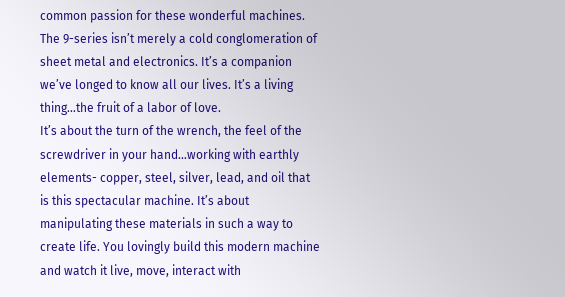common passion for these wonderful machines. The 9-series isn’t merely a cold conglomeration of sheet metal and electronics. It’s a companion we’ve longed to know all our lives. It’s a living thing…the fruit of a labor of love.
It’s about the turn of the wrench, the feel of the screwdriver in your hand…working with earthly elements- copper, steel, silver, lead, and oil that is this spectacular machine. It’s about manipulating these materials in such a way to create life. You lovingly build this modern machine and watch it live, move, interact with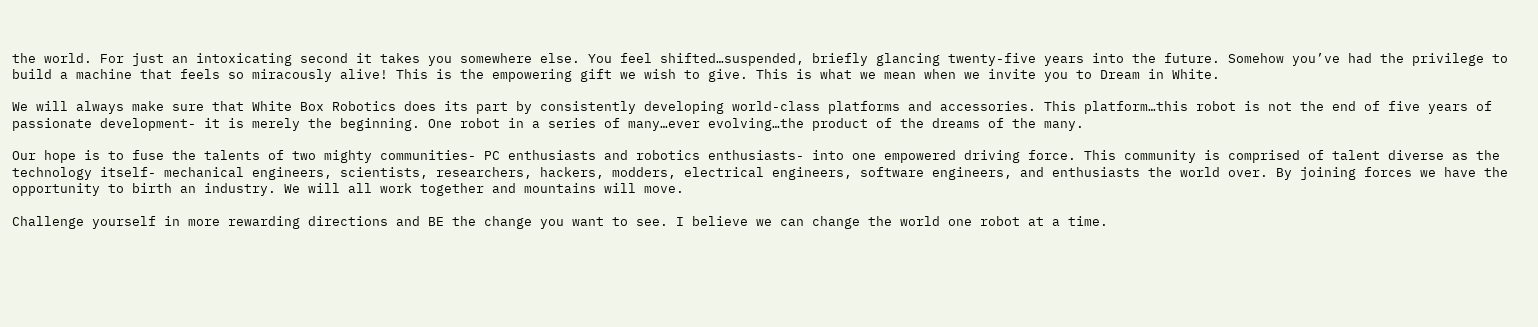the world. For just an intoxicating second it takes you somewhere else. You feel shifted…suspended, briefly glancing twenty-five years into the future. Somehow you’ve had the privilege to build a machine that feels so miracously alive! This is the empowering gift we wish to give. This is what we mean when we invite you to Dream in White.

We will always make sure that White Box Robotics does its part by consistently developing world-class platforms and accessories. This platform…this robot is not the end of five years of passionate development- it is merely the beginning. One robot in a series of many…ever evolving…the product of the dreams of the many.

Our hope is to fuse the talents of two mighty communities- PC enthusiasts and robotics enthusiasts- into one empowered driving force. This community is comprised of talent diverse as the technology itself- mechanical engineers, scientists, researchers, hackers, modders, electrical engineers, software engineers, and enthusiasts the world over. By joining forces we have the opportunity to birth an industry. We will all work together and mountains will move.

Challenge yourself in more rewarding directions and BE the change you want to see. I believe we can change the world one robot at a time.